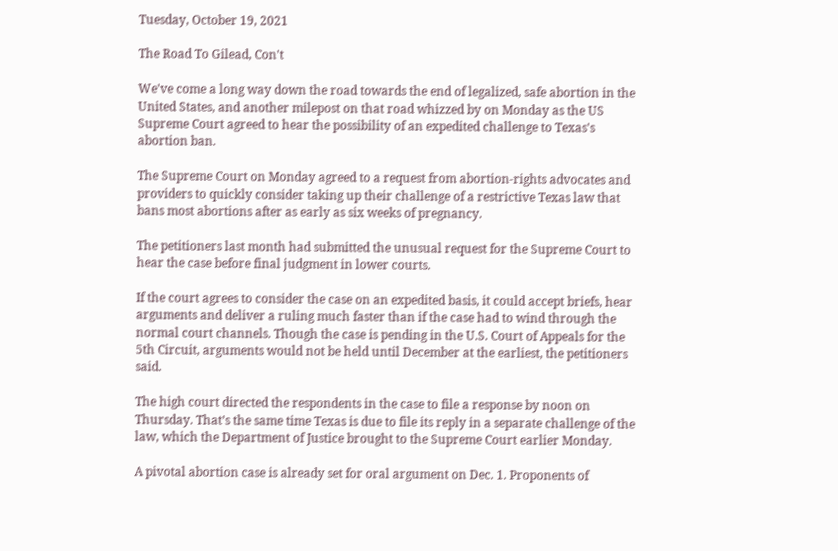Tuesday, October 19, 2021

The Road To Gilead, Con't

We've come a long way down the road towards the end of legalized, safe abortion in the United States, and another milepost on that road whizzed by on Monday as the US Supreme Court agreed to hear the possibility of an expedited challenge to Texas's abortion ban.

The Supreme Court on Monday agreed to a request from abortion-rights advocates and providers to quickly consider taking up their challenge of a restrictive Texas law that bans most abortions after as early as six weeks of pregnancy.

The petitioners last month had submitted the unusual request for the Supreme Court to hear the case before final judgment in lower courts.

If the court agrees to consider the case on an expedited basis, it could accept briefs, hear arguments and deliver a ruling much faster than if the case had to wind through the normal court channels. Though the case is pending in the U.S. Court of Appeals for the 5th Circuit, arguments would not be held until December at the earliest, the petitioners said.

The high court directed the respondents in the case to file a response by noon on Thursday. That’s the same time Texas is due to file its reply in a separate challenge of the law, which the Department of Justice brought to the Supreme Court earlier Monday.

A pivotal abortion case is already set for oral argument on Dec. 1. Proponents of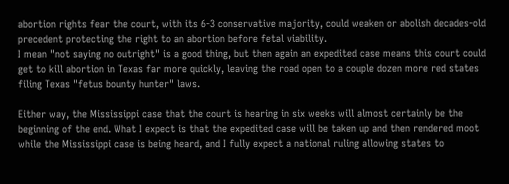abortion rights fear the court, with its 6-3 conservative majority, could weaken or abolish decades-old precedent protecting the right to an abortion before fetal viability.
I mean "not saying no outright" is a good thing, but then again an expedited case means this court could get to kill abortion in Texas far more quickly, leaving the road open to a couple dozen more red states filing Texas "fetus bounty hunter" laws.

Either way, the Mississippi case that the court is hearing in six weeks will almost certainly be the beginning of the end. What I expect is that the expedited case will be taken up and then rendered moot while the Mississippi case is being heard, and I fully expect a national ruling allowing states to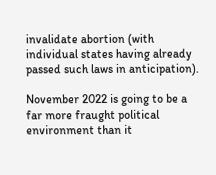invalidate abortion (with individual states having already passed such laws in anticipation).

November 2022 is going to be a far more fraught political environment than it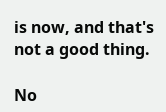is now, and that's not a good thing.

No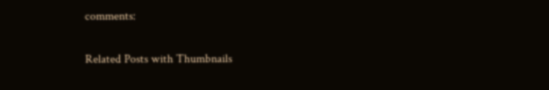comments:

Related Posts with Thumbnails